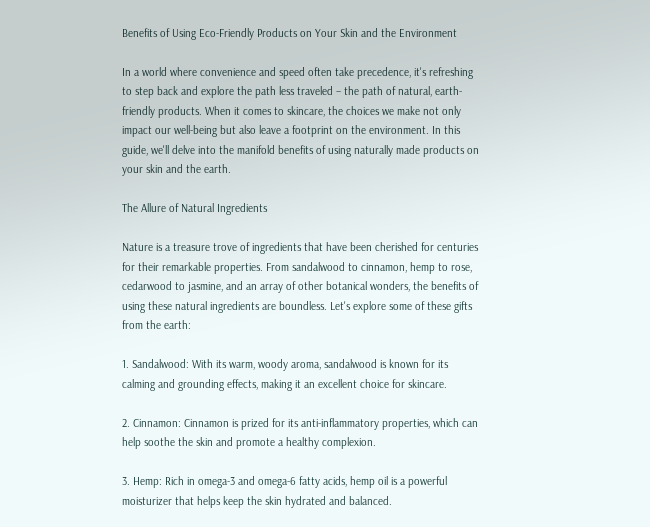Benefits of Using Eco-Friendly Products on Your Skin and the Environment

In a world where convenience and speed often take precedence, it's refreshing to step back and explore the path less traveled – the path of natural, earth-friendly products. When it comes to skincare, the choices we make not only impact our well-being but also leave a footprint on the environment. In this guide, we'll delve into the manifold benefits of using naturally made products on your skin and the earth.

The Allure of Natural Ingredients

Nature is a treasure trove of ingredients that have been cherished for centuries for their remarkable properties. From sandalwood to cinnamon, hemp to rose, cedarwood to jasmine, and an array of other botanical wonders, the benefits of using these natural ingredients are boundless. Let's explore some of these gifts from the earth:

1. Sandalwood: With its warm, woody aroma, sandalwood is known for its calming and grounding effects, making it an excellent choice for skincare.

2. Cinnamon: Cinnamon is prized for its anti-inflammatory properties, which can help soothe the skin and promote a healthy complexion.

3. Hemp: Rich in omega-3 and omega-6 fatty acids, hemp oil is a powerful moisturizer that helps keep the skin hydrated and balanced.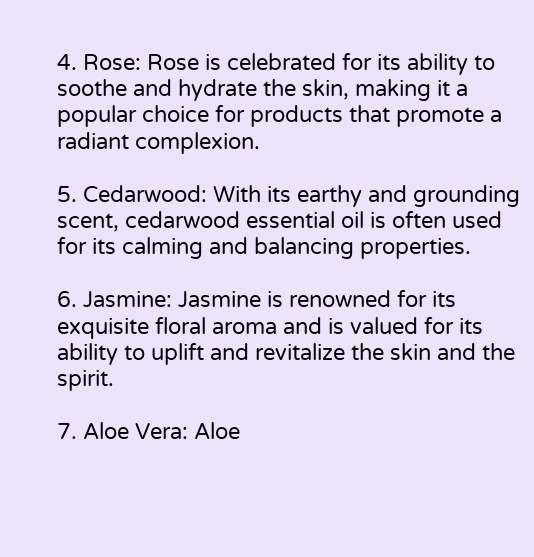4. Rose: Rose is celebrated for its ability to soothe and hydrate the skin, making it a popular choice for products that promote a radiant complexion.

5. Cedarwood: With its earthy and grounding scent, cedarwood essential oil is often used for its calming and balancing properties.

6. Jasmine: Jasmine is renowned for its exquisite floral aroma and is valued for its ability to uplift and revitalize the skin and the spirit.

7. Aloe Vera: Aloe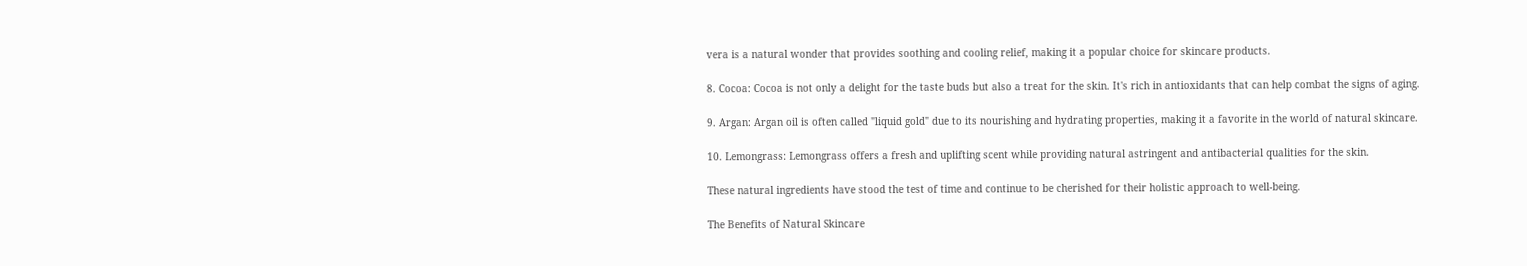vera is a natural wonder that provides soothing and cooling relief, making it a popular choice for skincare products.

8. Cocoa: Cocoa is not only a delight for the taste buds but also a treat for the skin. It's rich in antioxidants that can help combat the signs of aging.

9. Argan: Argan oil is often called "liquid gold" due to its nourishing and hydrating properties, making it a favorite in the world of natural skincare.

10. Lemongrass: Lemongrass offers a fresh and uplifting scent while providing natural astringent and antibacterial qualities for the skin.

These natural ingredients have stood the test of time and continue to be cherished for their holistic approach to well-being.

The Benefits of Natural Skincare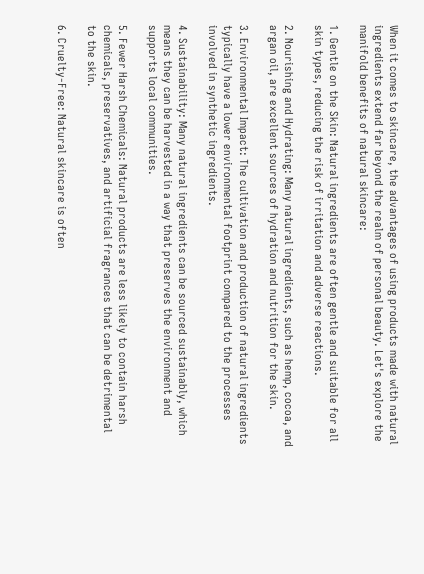When it comes to skincare, the advantages of using products made with natural ingredients extend far beyond the realm of personal beauty. Let's explore the manifold benefits of natural skincare:

1. Gentle on the Skin: Natural ingredients are often gentle and suitable for all skin types, reducing the risk of irritation and adverse reactions.

2. Nourishing and Hydrating: Many natural ingredients, such as hemp, cocoa, and argan oil, are excellent sources of hydration and nutrition for the skin.

3. Environmental Impact: The cultivation and production of natural ingredients typically have a lower environmental footprint compared to the processes involved in synthetic ingredients.

4. Sustainability: Many natural ingredients can be sourced sustainably, which means they can be harvested in a way that preserves the environment and supports local communities.

5. Fewer Harsh Chemicals: Natural products are less likely to contain harsh chemicals, preservatives, and artificial fragrances that can be detrimental to the skin.

6. Cruelty-Free: Natural skincare is often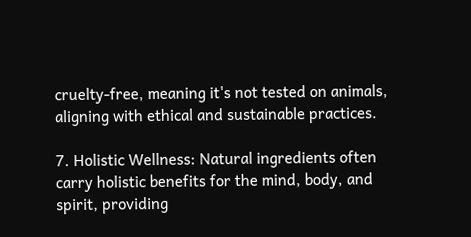cruelty-free, meaning it's not tested on animals, aligning with ethical and sustainable practices.

7. Holistic Wellness: Natural ingredients often carry holistic benefits for the mind, body, and spirit, providing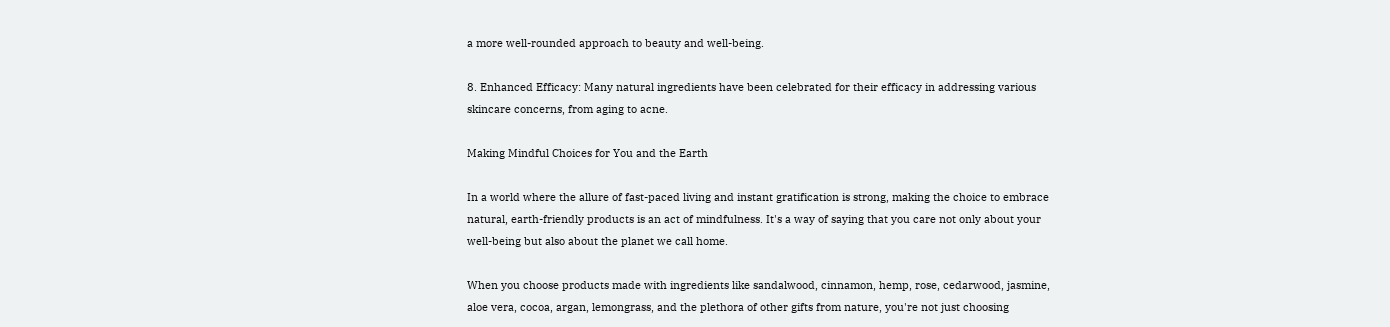a more well-rounded approach to beauty and well-being.

8. Enhanced Efficacy: Many natural ingredients have been celebrated for their efficacy in addressing various skincare concerns, from aging to acne.

Making Mindful Choices for You and the Earth

In a world where the allure of fast-paced living and instant gratification is strong, making the choice to embrace natural, earth-friendly products is an act of mindfulness. It's a way of saying that you care not only about your well-being but also about the planet we call home.

When you choose products made with ingredients like sandalwood, cinnamon, hemp, rose, cedarwood, jasmine, aloe vera, cocoa, argan, lemongrass, and the plethora of other gifts from nature, you're not just choosing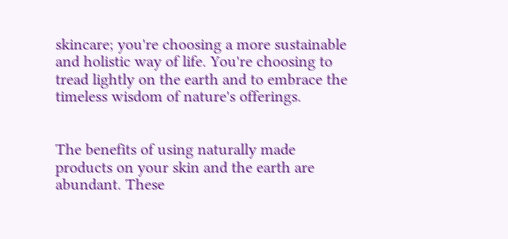skincare; you're choosing a more sustainable and holistic way of life. You're choosing to tread lightly on the earth and to embrace the timeless wisdom of nature's offerings.


The benefits of using naturally made products on your skin and the earth are abundant. These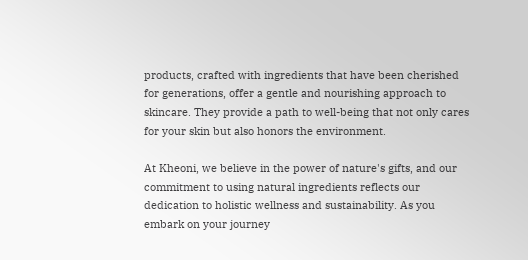products, crafted with ingredients that have been cherished for generations, offer a gentle and nourishing approach to skincare. They provide a path to well-being that not only cares for your skin but also honors the environment.

At Kheoni, we believe in the power of nature's gifts, and our commitment to using natural ingredients reflects our dedication to holistic wellness and sustainability. As you embark on your journey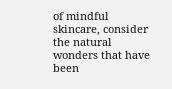of mindful skincare, consider the natural wonders that have been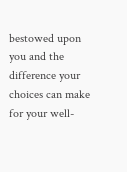bestowed upon you and the difference your choices can make for your well-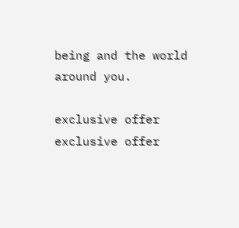being and the world around you.

exclusive offer
exclusive offer